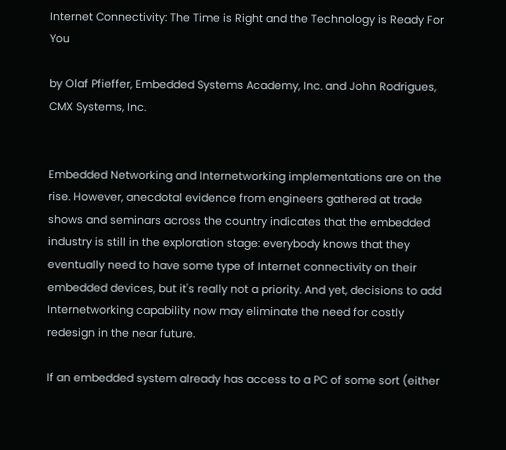Internet Connectivity: The Time is Right and the Technology is Ready For You

by Olaf Pfieffer, Embedded Systems Academy, Inc. and John Rodrigues, CMX Systems, Inc.


Embedded Networking and Internetworking implementations are on the rise. However, anecdotal evidence from engineers gathered at trade shows and seminars across the country indicates that the embedded industry is still in the exploration stage: everybody knows that they eventually need to have some type of Internet connectivity on their embedded devices, but it's really not a priority. And yet, decisions to add Internetworking capability now may eliminate the need for costly redesign in the near future.

If an embedded system already has access to a PC of some sort (either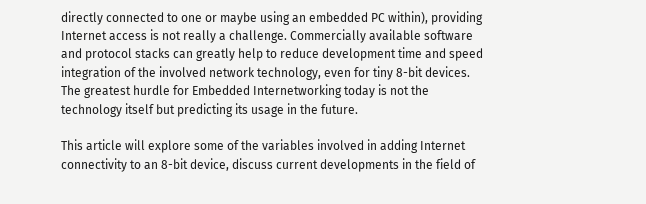directly connected to one or maybe using an embedded PC within), providing Internet access is not really a challenge. Commercially available software and protocol stacks can greatly help to reduce development time and speed integration of the involved network technology, even for tiny 8-bit devices. The greatest hurdle for Embedded Internetworking today is not the technology itself but predicting its usage in the future.

This article will explore some of the variables involved in adding Internet connectivity to an 8-bit device, discuss current developments in the field of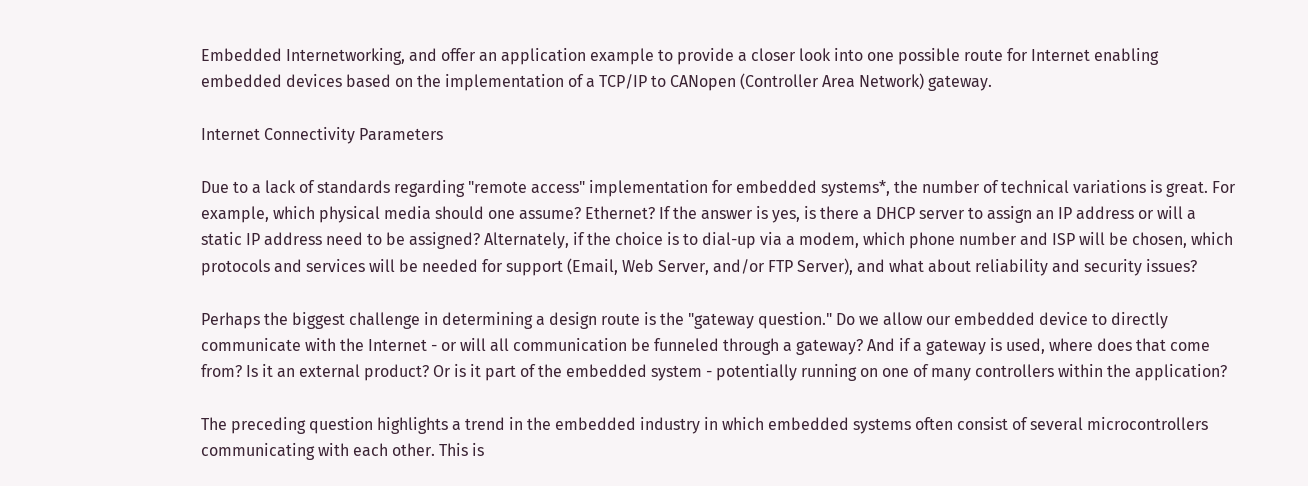Embedded Internetworking, and offer an application example to provide a closer look into one possible route for Internet enabling embedded devices based on the implementation of a TCP/IP to CANopen (Controller Area Network) gateway.

Internet Connectivity Parameters

Due to a lack of standards regarding "remote access" implementation for embedded systems*, the number of technical variations is great. For example, which physical media should one assume? Ethernet? If the answer is yes, is there a DHCP server to assign an IP address or will a static IP address need to be assigned? Alternately, if the choice is to dial-up via a modem, which phone number and ISP will be chosen, which protocols and services will be needed for support (Email, Web Server, and/or FTP Server), and what about reliability and security issues?

Perhaps the biggest challenge in determining a design route is the "gateway question." Do we allow our embedded device to directly communicate with the Internet - or will all communication be funneled through a gateway? And if a gateway is used, where does that come from? Is it an external product? Or is it part of the embedded system - potentially running on one of many controllers within the application?

The preceding question highlights a trend in the embedded industry in which embedded systems often consist of several microcontrollers communicating with each other. This is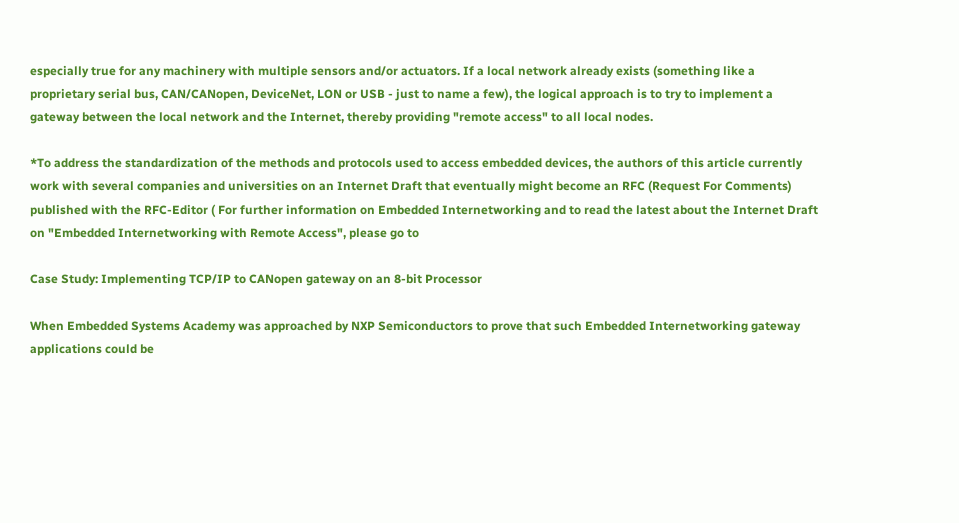especially true for any machinery with multiple sensors and/or actuators. If a local network already exists (something like a proprietary serial bus, CAN/CANopen, DeviceNet, LON or USB - just to name a few), the logical approach is to try to implement a gateway between the local network and the Internet, thereby providing "remote access" to all local nodes.

*To address the standardization of the methods and protocols used to access embedded devices, the authors of this article currently work with several companies and universities on an Internet Draft that eventually might become an RFC (Request For Comments) published with the RFC-Editor ( For further information on Embedded Internetworking and to read the latest about the Internet Draft on "Embedded Internetworking with Remote Access", please go to

Case Study: Implementing TCP/IP to CANopen gateway on an 8-bit Processor

When Embedded Systems Academy was approached by NXP Semiconductors to prove that such Embedded Internetworking gateway applications could be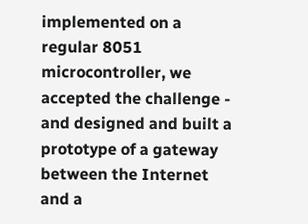implemented on a regular 8051 microcontroller, we accepted the challenge - and designed and built a prototype of a gateway between the Internet and a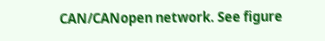CAN/CANopen network. See figure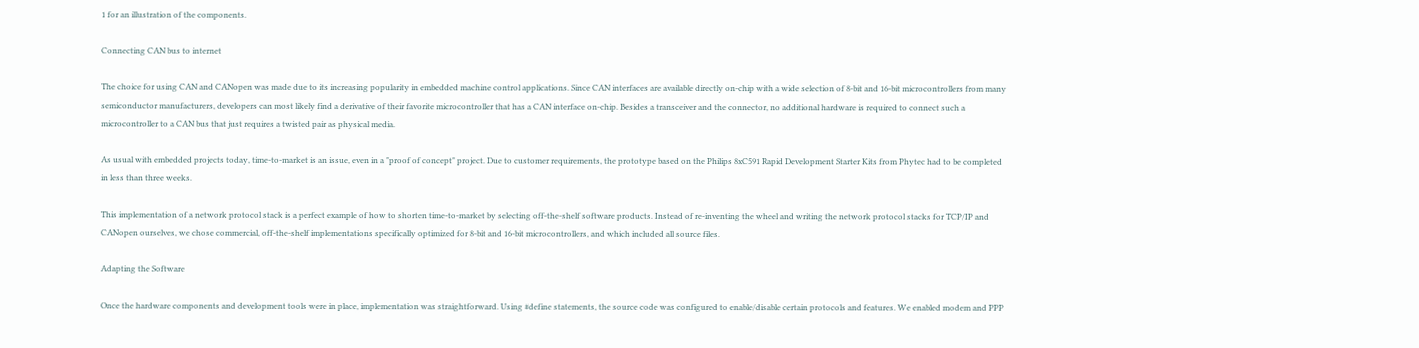1 for an illustration of the components.

Connecting CAN bus to internet

The choice for using CAN and CANopen was made due to its increasing popularity in embedded machine control applications. Since CAN interfaces are available directly on-chip with a wide selection of 8-bit and 16-bit microcontrollers from many semiconductor manufacturers, developers can most likely find a derivative of their favorite microcontroller that has a CAN interface on-chip. Besides a transceiver and the connector, no additional hardware is required to connect such a microcontroller to a CAN bus that just requires a twisted pair as physical media.

As usual with embedded projects today, time-to-market is an issue, even in a "proof of concept" project. Due to customer requirements, the prototype based on the Philips 8xC591 Rapid Development Starter Kits from Phytec had to be completed in less than three weeks.

This implementation of a network protocol stack is a perfect example of how to shorten time-to-market by selecting off-the-shelf software products. Instead of re-inventing the wheel and writing the network protocol stacks for TCP/IP and CANopen ourselves, we chose commercial, off-the-shelf implementations specifically optimized for 8-bit and 16-bit microcontrollers, and which included all source files.

Adapting the Software

Once the hardware components and development tools were in place, implementation was straightforward. Using #define statements, the source code was configured to enable/disable certain protocols and features. We enabled modem and PPP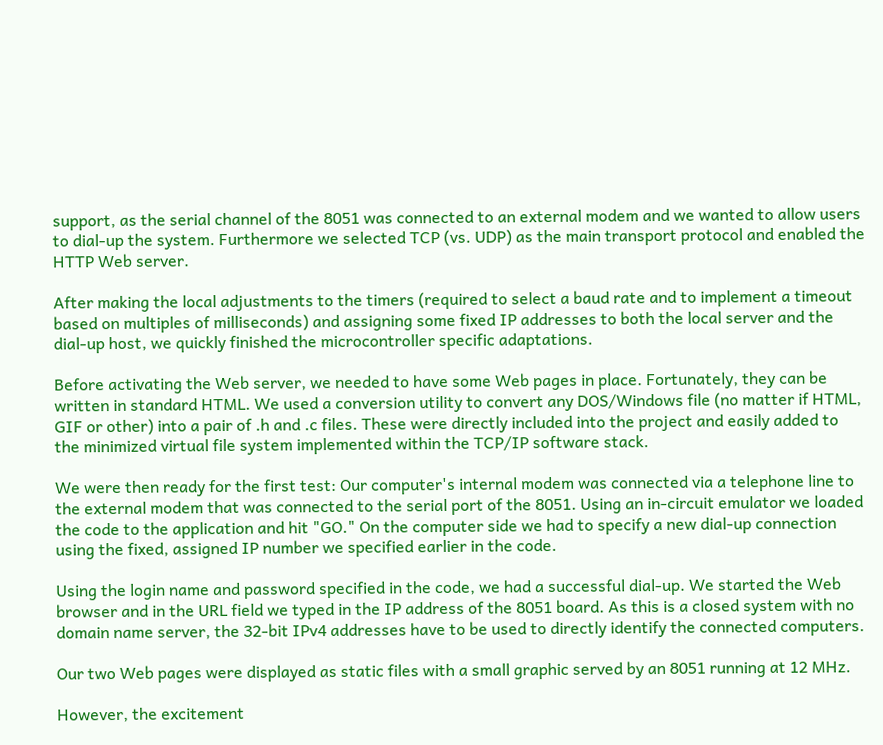support, as the serial channel of the 8051 was connected to an external modem and we wanted to allow users to dial-up the system. Furthermore we selected TCP (vs. UDP) as the main transport protocol and enabled the HTTP Web server.

After making the local adjustments to the timers (required to select a baud rate and to implement a timeout based on multiples of milliseconds) and assigning some fixed IP addresses to both the local server and the dial-up host, we quickly finished the microcontroller specific adaptations.

Before activating the Web server, we needed to have some Web pages in place. Fortunately, they can be written in standard HTML. We used a conversion utility to convert any DOS/Windows file (no matter if HTML, GIF or other) into a pair of .h and .c files. These were directly included into the project and easily added to the minimized virtual file system implemented within the TCP/IP software stack.

We were then ready for the first test: Our computer's internal modem was connected via a telephone line to the external modem that was connected to the serial port of the 8051. Using an in-circuit emulator we loaded the code to the application and hit "GO." On the computer side we had to specify a new dial-up connection using the fixed, assigned IP number we specified earlier in the code.

Using the login name and password specified in the code, we had a successful dial-up. We started the Web browser and in the URL field we typed in the IP address of the 8051 board. As this is a closed system with no domain name server, the 32-bit IPv4 addresses have to be used to directly identify the connected computers.

Our two Web pages were displayed as static files with a small graphic served by an 8051 running at 12 MHz.

However, the excitement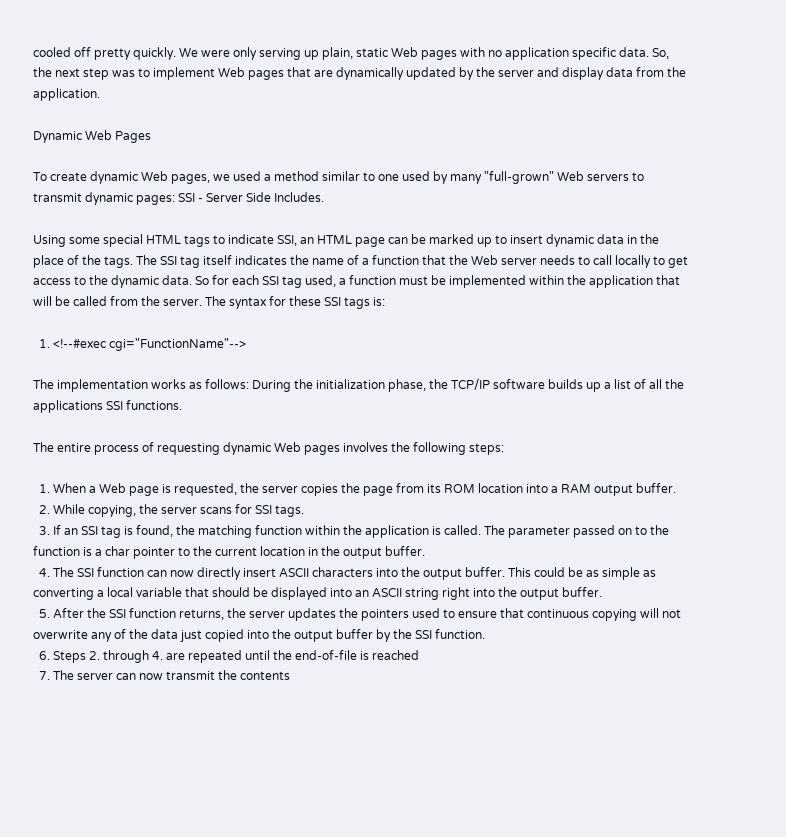cooled off pretty quickly. We were only serving up plain, static Web pages with no application specific data. So, the next step was to implement Web pages that are dynamically updated by the server and display data from the application.

Dynamic Web Pages

To create dynamic Web pages, we used a method similar to one used by many "full-grown" Web servers to transmit dynamic pages: SSI - Server Side Includes.

Using some special HTML tags to indicate SSI, an HTML page can be marked up to insert dynamic data in the place of the tags. The SSI tag itself indicates the name of a function that the Web server needs to call locally to get access to the dynamic data. So for each SSI tag used, a function must be implemented within the application that will be called from the server. The syntax for these SSI tags is:

  1. <!--#exec cgi="FunctionName"-->

The implementation works as follows: During the initialization phase, the TCP/IP software builds up a list of all the applications SSI functions.

The entire process of requesting dynamic Web pages involves the following steps:

  1. When a Web page is requested, the server copies the page from its ROM location into a RAM output buffer.
  2. While copying, the server scans for SSI tags.
  3. If an SSI tag is found, the matching function within the application is called. The parameter passed on to the function is a char pointer to the current location in the output buffer.
  4. The SSI function can now directly insert ASCII characters into the output buffer. This could be as simple as converting a local variable that should be displayed into an ASCII string right into the output buffer.
  5. After the SSI function returns, the server updates the pointers used to ensure that continuous copying will not overwrite any of the data just copied into the output buffer by the SSI function.
  6. Steps 2. through 4. are repeated until the end-of-file is reached
  7. The server can now transmit the contents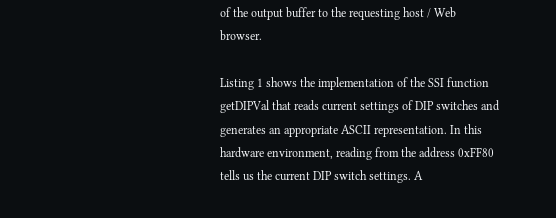of the output buffer to the requesting host / Web browser.

Listing 1 shows the implementation of the SSI function getDIPVal that reads current settings of DIP switches and generates an appropriate ASCII representation. In this hardware environment, reading from the address 0xFF80 tells us the current DIP switch settings. A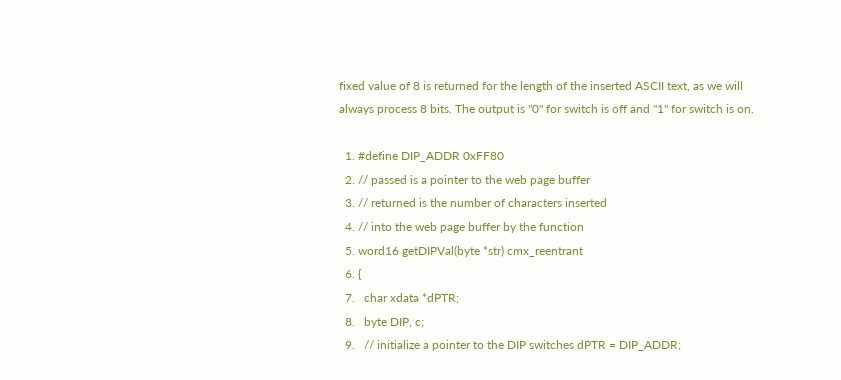fixed value of 8 is returned for the length of the inserted ASCII text, as we will always process 8 bits. The output is "0" for switch is off and "1" for switch is on.

  1. #define DIP_ADDR 0xFF80
  2. // passed is a pointer to the web page buffer
  3. // returned is the number of characters inserted
  4. // into the web page buffer by the function
  5. word16 getDIPVal(byte *str) cmx_reentrant
  6. {
  7.   char xdata *dPTR;
  8.   byte DIP, c;
  9.   // initialize a pointer to the DIP switches dPTR = DIP_ADDR;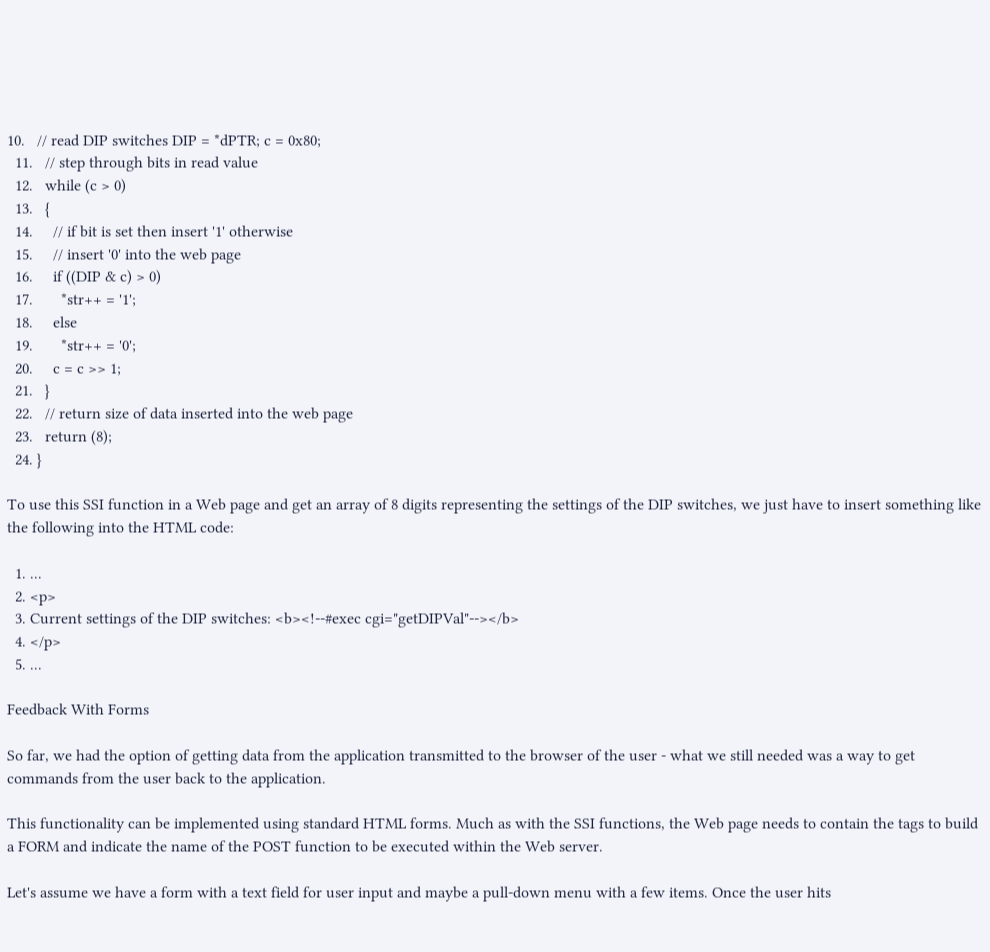10.   // read DIP switches DIP = *dPTR; c = 0x80;
  11.   // step through bits in read value
  12.   while (c > 0)
  13.   {
  14.     // if bit is set then insert '1' otherwise
  15.     // insert '0' into the web page
  16.     if ((DIP & c) > 0)
  17.       *str++ = '1';
  18.     else
  19.       *str++ = '0';
  20.     c = c >> 1;
  21.   }
  22.   // return size of data inserted into the web page
  23.   return (8);
  24. }

To use this SSI function in a Web page and get an array of 8 digits representing the settings of the DIP switches, we just have to insert something like the following into the HTML code:

  1. ...
  2. <p>
  3. Current settings of the DIP switches: <b><!--#exec cgi="getDIPVal"--></b>
  4. </p>
  5. ...

Feedback With Forms

So far, we had the option of getting data from the application transmitted to the browser of the user - what we still needed was a way to get commands from the user back to the application.

This functionality can be implemented using standard HTML forms. Much as with the SSI functions, the Web page needs to contain the tags to build a FORM and indicate the name of the POST function to be executed within the Web server.

Let's assume we have a form with a text field for user input and maybe a pull-down menu with a few items. Once the user hits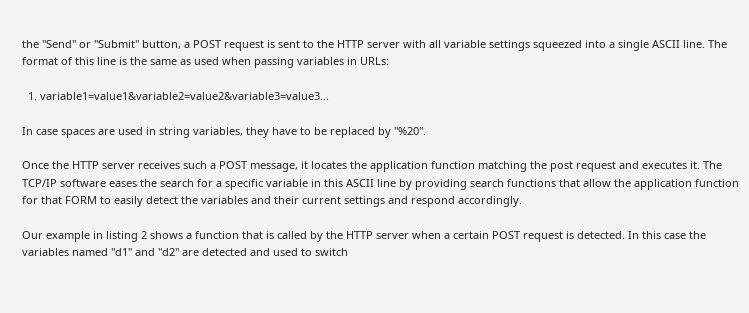the "Send" or "Submit" button, a POST request is sent to the HTTP server with all variable settings squeezed into a single ASCII line. The format of this line is the same as used when passing variables in URLs:

  1. variable1=value1&variable2=value2&variable3=value3...

In case spaces are used in string variables, they have to be replaced by "%20".

Once the HTTP server receives such a POST message, it locates the application function matching the post request and executes it. The TCP/IP software eases the search for a specific variable in this ASCII line by providing search functions that allow the application function for that FORM to easily detect the variables and their current settings and respond accordingly.

Our example in listing 2 shows a function that is called by the HTTP server when a certain POST request is detected. In this case the variables named "d1" and "d2" are detected and used to switch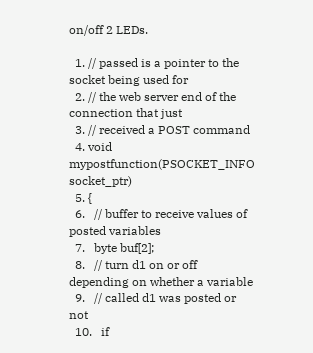on/off 2 LEDs.

  1. // passed is a pointer to the socket being used for
  2. // the web server end of the connection that just
  3. // received a POST command
  4. void mypostfunction(PSOCKET_INFO socket_ptr)
  5. {
  6.   // buffer to receive values of posted variables
  7.   byte buf[2];
  8.   // turn d1 on or off depending on whether a variable
  9.   // called d1 was posted or not
  10.   if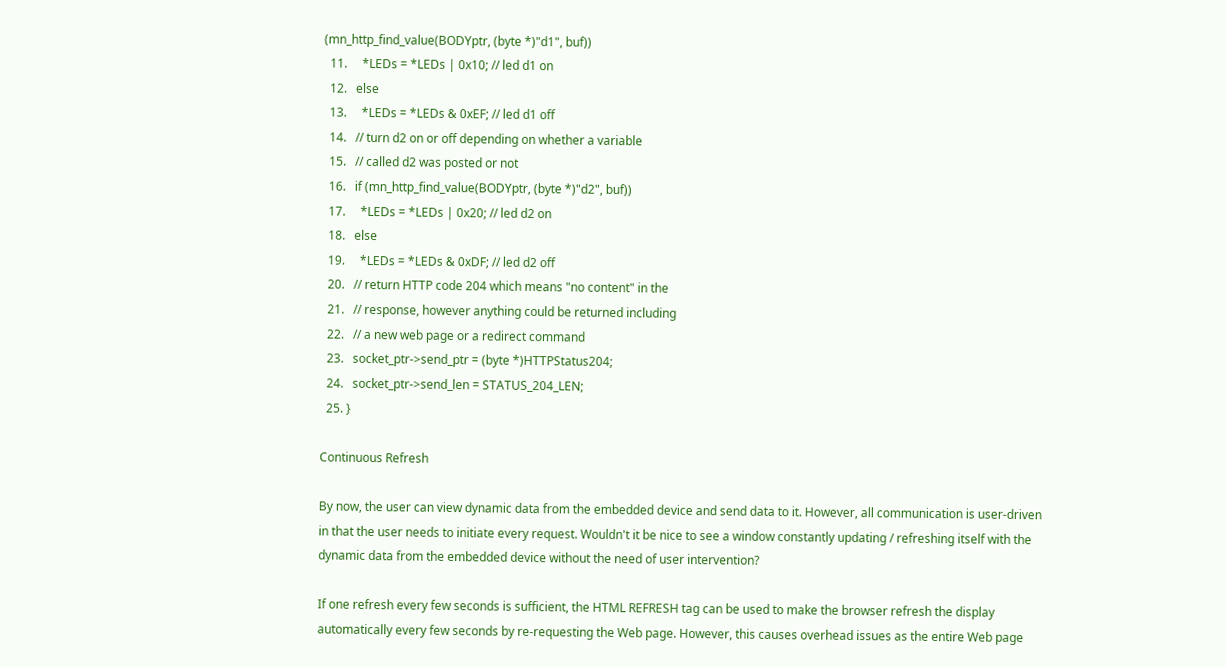(mn_http_find_value(BODYptr, (byte *)"d1", buf))
  11.     *LEDs = *LEDs | 0x10; // led d1 on
  12.   else
  13.     *LEDs = *LEDs & 0xEF; // led d1 off
  14.   // turn d2 on or off depending on whether a variable
  15.   // called d2 was posted or not
  16.   if (mn_http_find_value(BODYptr, (byte *)"d2", buf))
  17.     *LEDs = *LEDs | 0x20; // led d2 on
  18.   else
  19.     *LEDs = *LEDs & 0xDF; // led d2 off
  20.   // return HTTP code 204 which means "no content" in the
  21.   // response, however anything could be returned including
  22.   // a new web page or a redirect command
  23.   socket_ptr->send_ptr = (byte *)HTTPStatus204;
  24.   socket_ptr->send_len = STATUS_204_LEN;
  25. }

Continuous Refresh

By now, the user can view dynamic data from the embedded device and send data to it. However, all communication is user-driven in that the user needs to initiate every request. Wouldn't it be nice to see a window constantly updating / refreshing itself with the dynamic data from the embedded device without the need of user intervention?

If one refresh every few seconds is sufficient, the HTML REFRESH tag can be used to make the browser refresh the display automatically every few seconds by re-requesting the Web page. However, this causes overhead issues as the entire Web page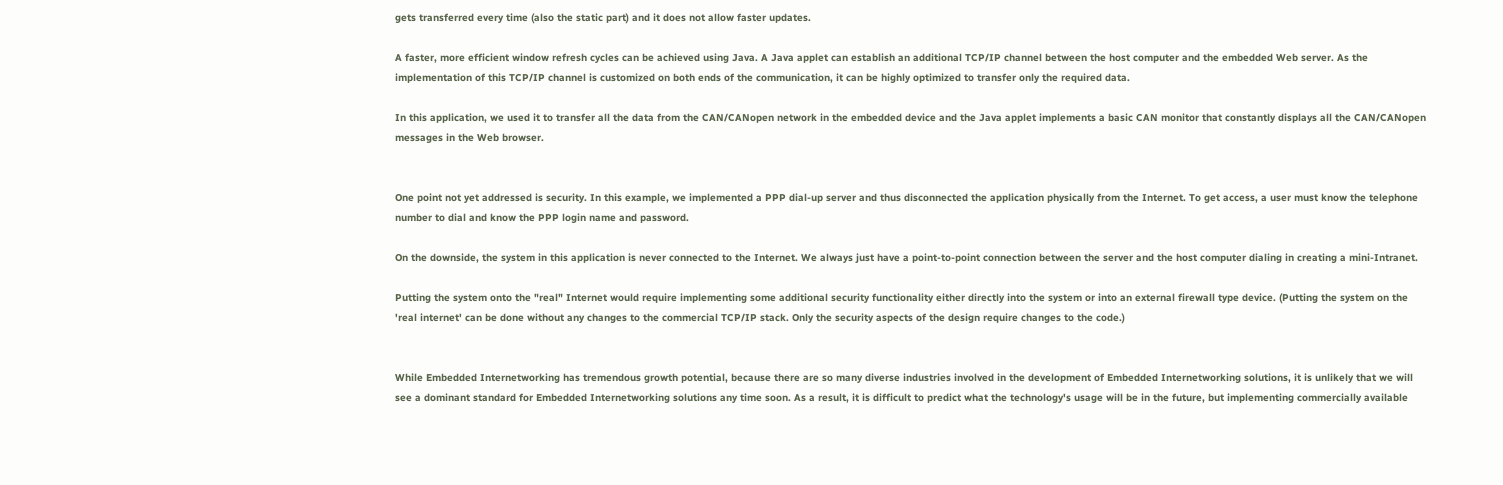gets transferred every time (also the static part) and it does not allow faster updates.

A faster, more efficient window refresh cycles can be achieved using Java. A Java applet can establish an additional TCP/IP channel between the host computer and the embedded Web server. As the implementation of this TCP/IP channel is customized on both ends of the communication, it can be highly optimized to transfer only the required data.

In this application, we used it to transfer all the data from the CAN/CANopen network in the embedded device and the Java applet implements a basic CAN monitor that constantly displays all the CAN/CANopen messages in the Web browser.


One point not yet addressed is security. In this example, we implemented a PPP dial-up server and thus disconnected the application physically from the Internet. To get access, a user must know the telephone number to dial and know the PPP login name and password.

On the downside, the system in this application is never connected to the Internet. We always just have a point-to-point connection between the server and the host computer dialing in creating a mini-Intranet.

Putting the system onto the "real" Internet would require implementing some additional security functionality either directly into the system or into an external firewall type device. (Putting the system on the 'real internet' can be done without any changes to the commercial TCP/IP stack. Only the security aspects of the design require changes to the code.)


While Embedded Internetworking has tremendous growth potential, because there are so many diverse industries involved in the development of Embedded Internetworking solutions, it is unlikely that we will see a dominant standard for Embedded Internetworking solutions any time soon. As a result, it is difficult to predict what the technology's usage will be in the future, but implementing commercially available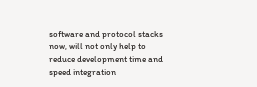software and protocol stacks now, will not only help to reduce development time and speed integration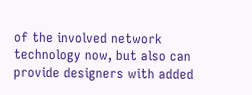of the involved network technology now, but also can provide designers with added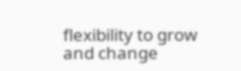flexibility to grow and change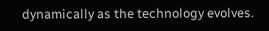dynamically as the technology evolves.